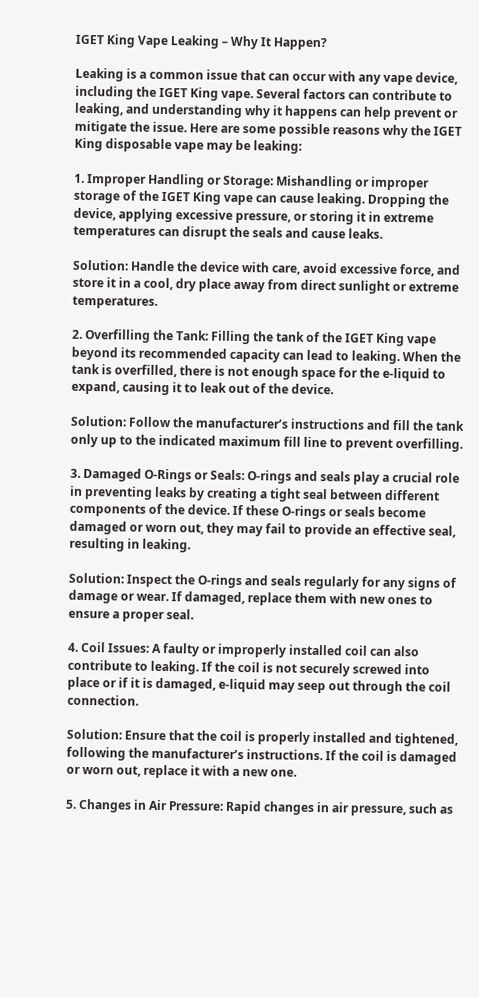IGET King Vape Leaking – Why It Happen?

Leaking is a common issue that can occur with any vape device, including the IGET King vape. Several factors can contribute to leaking, and understanding why it happens can help prevent or mitigate the issue. Here are some possible reasons why the IGET King disposable vape may be leaking:

1. Improper Handling or Storage: Mishandling or improper storage of the IGET King vape can cause leaking. Dropping the device, applying excessive pressure, or storing it in extreme temperatures can disrupt the seals and cause leaks.

Solution: Handle the device with care, avoid excessive force, and store it in a cool, dry place away from direct sunlight or extreme temperatures.

2. Overfilling the Tank: Filling the tank of the IGET King vape beyond its recommended capacity can lead to leaking. When the tank is overfilled, there is not enough space for the e-liquid to expand, causing it to leak out of the device.

Solution: Follow the manufacturer’s instructions and fill the tank only up to the indicated maximum fill line to prevent overfilling.

3. Damaged O-Rings or Seals: O-rings and seals play a crucial role in preventing leaks by creating a tight seal between different components of the device. If these O-rings or seals become damaged or worn out, they may fail to provide an effective seal, resulting in leaking.

Solution: Inspect the O-rings and seals regularly for any signs of damage or wear. If damaged, replace them with new ones to ensure a proper seal.

4. Coil Issues: A faulty or improperly installed coil can also contribute to leaking. If the coil is not securely screwed into place or if it is damaged, e-liquid may seep out through the coil connection.

Solution: Ensure that the coil is properly installed and tightened, following the manufacturer’s instructions. If the coil is damaged or worn out, replace it with a new one.

5. Changes in Air Pressure: Rapid changes in air pressure, such as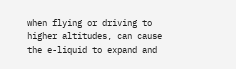when flying or driving to higher altitudes, can cause the e-liquid to expand and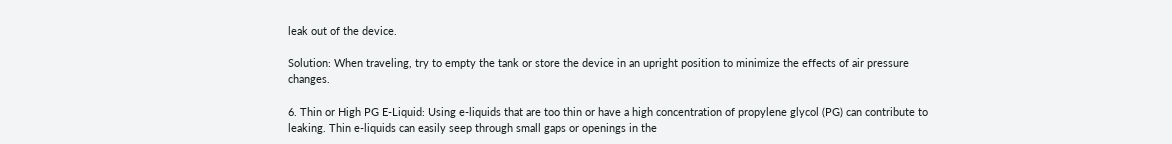leak out of the device.

Solution: When traveling, try to empty the tank or store the device in an upright position to minimize the effects of air pressure changes.

6. Thin or High PG E-Liquid: Using e-liquids that are too thin or have a high concentration of propylene glycol (PG) can contribute to leaking. Thin e-liquids can easily seep through small gaps or openings in the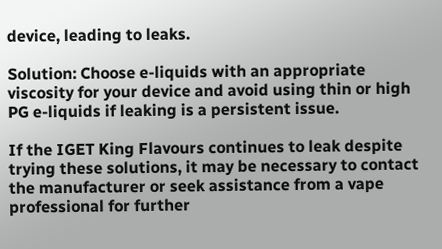device, leading to leaks.

Solution: Choose e-liquids with an appropriate viscosity for your device and avoid using thin or high PG e-liquids if leaking is a persistent issue.

If the IGET King Flavours continues to leak despite trying these solutions, it may be necessary to contact the manufacturer or seek assistance from a vape professional for further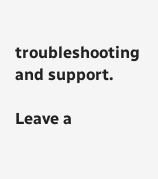troubleshooting and support.

Leave a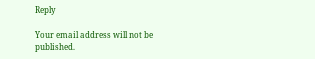Reply

Your email address will not be published.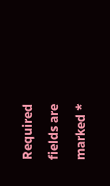Required fields are marked *